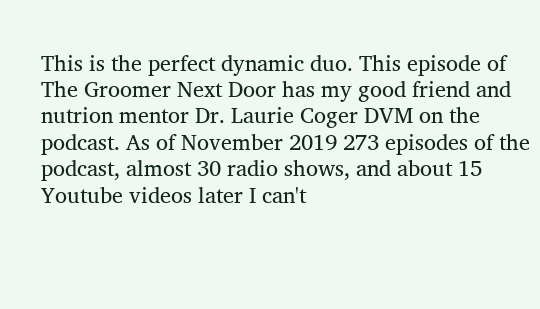This is the perfect dynamic duo. This episode of The Groomer Next Door has my good friend and nutrion mentor Dr. Laurie Coger DVM on the podcast. As of November 2019 273 episodes of the podcast, almost 30 radio shows, and about 15 Youtube videos later I can't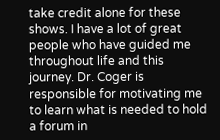take credit alone for these shows. I have a lot of great people who have guided me throughout life and this journey. Dr. Coger is responsible for motivating me to learn what is needed to hold a forum in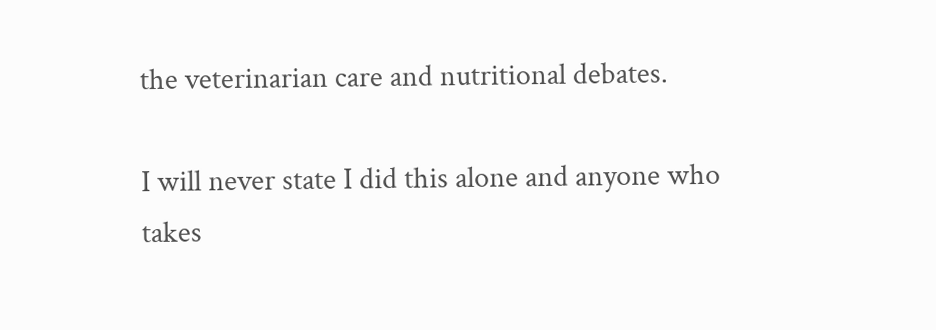the veterinarian care and nutritional debates.

I will never state I did this alone and anyone who takes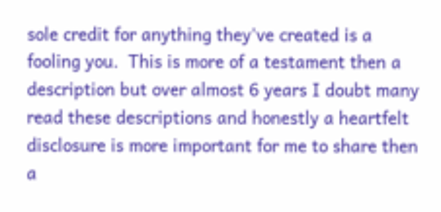sole credit for anything they've created is a fooling you.  This is more of a testament then a description but over almost 6 years I doubt many read these descriptions and honestly a heartfelt disclosure is more important for me to share then a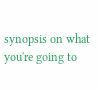synopsis on what you're going to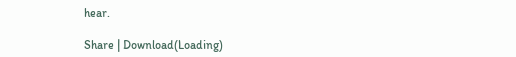hear.

Share | Download(Loading)